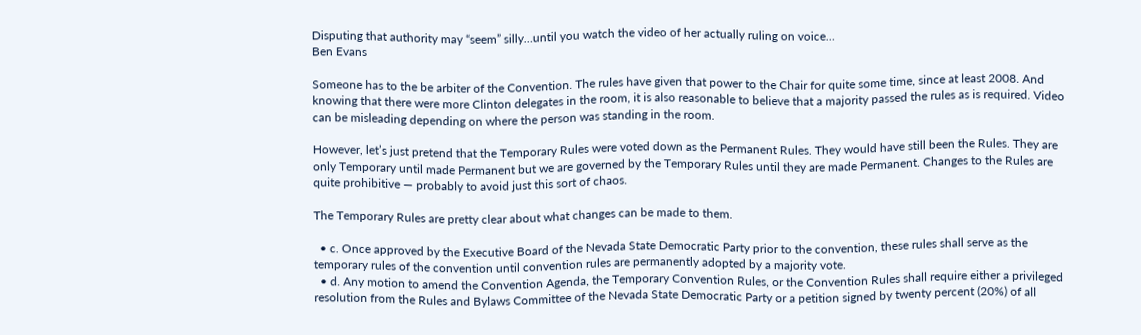Disputing that authority may “seem” silly…until you watch the video of her actually ruling on voice…
Ben Evans

Someone has to the be arbiter of the Convention. The rules have given that power to the Chair for quite some time, since at least 2008. And knowing that there were more Clinton delegates in the room, it is also reasonable to believe that a majority passed the rules as is required. Video can be misleading depending on where the person was standing in the room.

However, let’s just pretend that the Temporary Rules were voted down as the Permanent Rules. They would have still been the Rules. They are only Temporary until made Permanent but we are governed by the Temporary Rules until they are made Permanent. Changes to the Rules are quite prohibitive — probably to avoid just this sort of chaos.

The Temporary Rules are pretty clear about what changes can be made to them.

  • c. Once approved by the Executive Board of the Nevada State Democratic Party prior to the convention, these rules shall serve as the temporary rules of the convention until convention rules are permanently adopted by a majority vote.
  • d. Any motion to amend the Convention Agenda, the Temporary Convention Rules, or the Convention Rules shall require either a privileged resolution from the Rules and Bylaws Committee of the Nevada State Democratic Party or a petition signed by twenty percent (20%) of all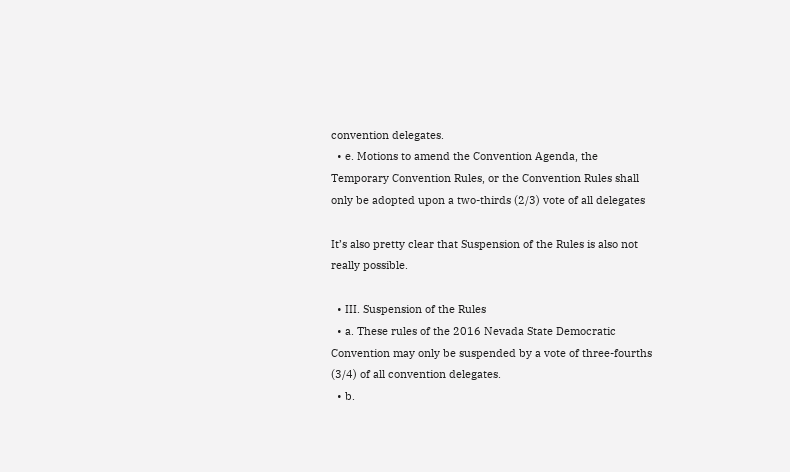convention delegates.
  • e. Motions to amend the Convention Agenda, the Temporary Convention Rules, or the Convention Rules shall only be adopted upon a two-thirds (2/3) vote of all delegates

It’s also pretty clear that Suspension of the Rules is also not really possible.

  • III. Suspension of the Rules
  • a. These rules of the 2016 Nevada State Democratic Convention may only be suspended by a vote of three-fourths (3/4) of all convention delegates.
  • b.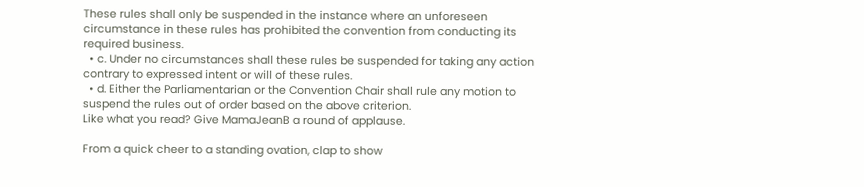These rules shall only be suspended in the instance where an unforeseen circumstance in these rules has prohibited the convention from conducting its required business.
  • c. Under no circumstances shall these rules be suspended for taking any action contrary to expressed intent or will of these rules.
  • d. Either the Parliamentarian or the Convention Chair shall rule any motion to suspend the rules out of order based on the above criterion.
Like what you read? Give MamaJeanB a round of applause.

From a quick cheer to a standing ovation, clap to show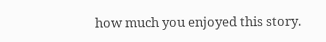how much you enjoyed this story.